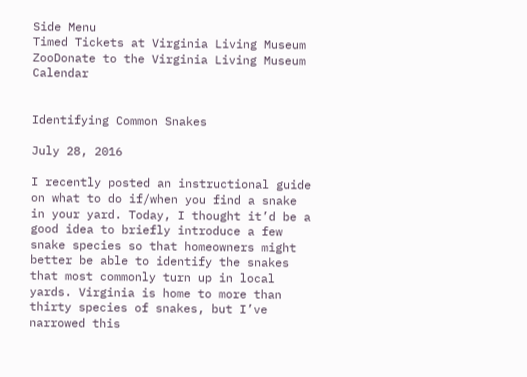Side Menu
Timed Tickets at Virginia Living Museum ZooDonate to the Virginia Living Museum Calendar


Identifying Common Snakes

July 28, 2016

I recently posted an instructional guide on what to do if/when you find a snake in your yard. Today, I thought it’d be a good idea to briefly introduce a few snake species so that homeowners might better be able to identify the snakes that most commonly turn up in local yards. Virginia is home to more than thirty species of snakes, but I’ve narrowed this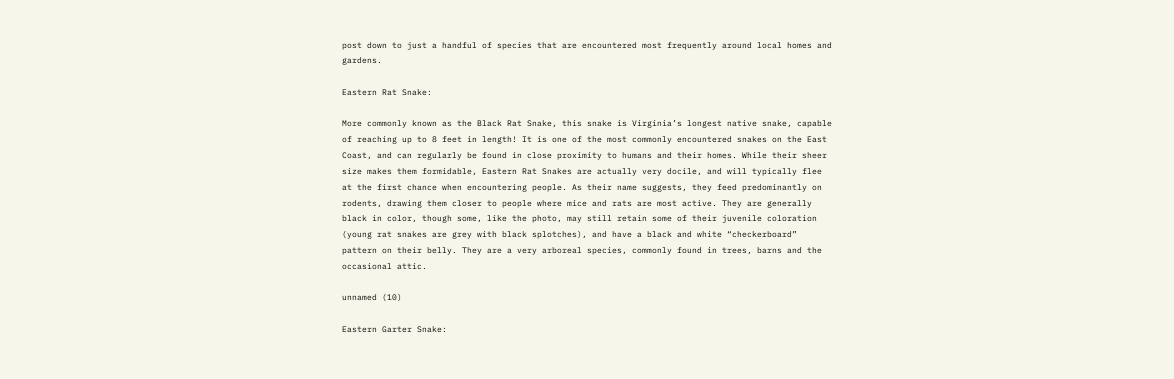post down to just a handful of species that are encountered most frequently around local homes and gardens.

Eastern Rat Snake:

More commonly known as the Black Rat Snake, this snake is Virginia’s longest native snake, capable of reaching up to 8 feet in length! It is one of the most commonly encountered snakes on the East Coast, and can regularly be found in close proximity to humans and their homes. While their sheer size makes them formidable, Eastern Rat Snakes are actually very docile, and will typically flee at the first chance when encountering people. As their name suggests, they feed predominantly on rodents, drawing them closer to people where mice and rats are most active. They are generally black in color, though some, like the photo, may still retain some of their juvenile coloration (young rat snakes are grey with black splotches), and have a black and white “checkerboard” pattern on their belly. They are a very arboreal species, commonly found in trees, barns and the occasional attic.

unnamed (10)

Eastern Garter Snake: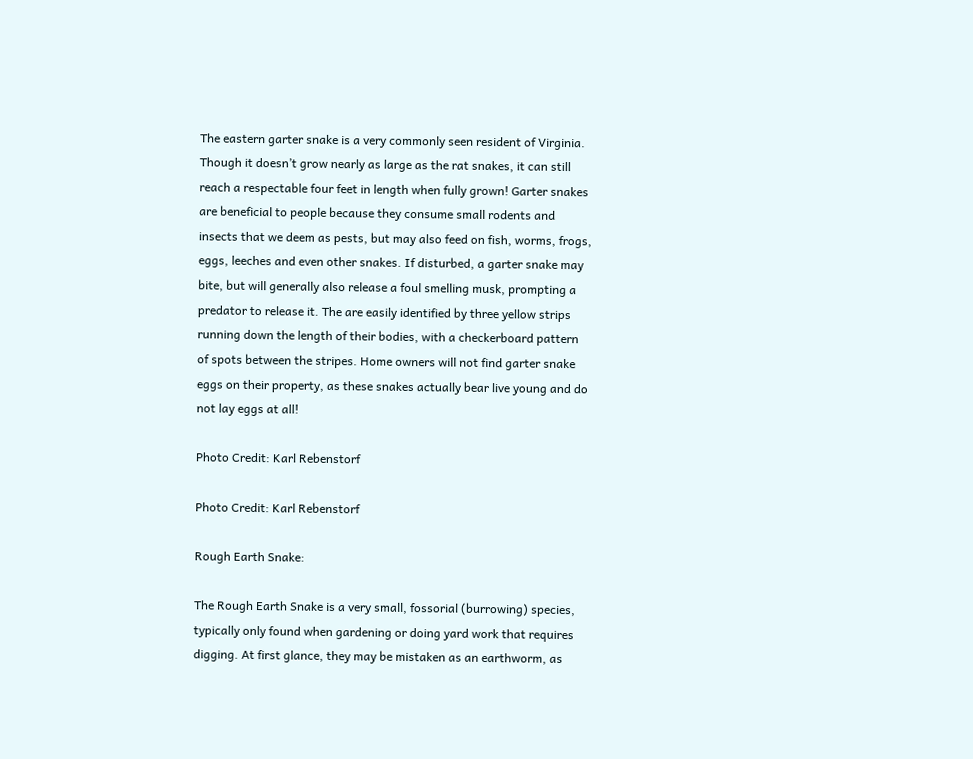The eastern garter snake is a very commonly seen resident of Virginia. Though it doesn’t grow nearly as large as the rat snakes, it can still reach a respectable four feet in length when fully grown! Garter snakes are beneficial to people because they consume small rodents and insects that we deem as pests, but may also feed on fish, worms, frogs, eggs, leeches and even other snakes. If disturbed, a garter snake may bite, but will generally also release a foul smelling musk, prompting a predator to release it. The are easily identified by three yellow strips running down the length of their bodies, with a checkerboard pattern of spots between the stripes. Home owners will not find garter snake eggs on their property, as these snakes actually bear live young and do not lay eggs at all!

Photo Credit: Karl Rebenstorf

Photo Credit: Karl Rebenstorf

Rough Earth Snake:

The Rough Earth Snake is a very small, fossorial (burrowing) species, typically only found when gardening or doing yard work that requires digging. At first glance, they may be mistaken as an earthworm, as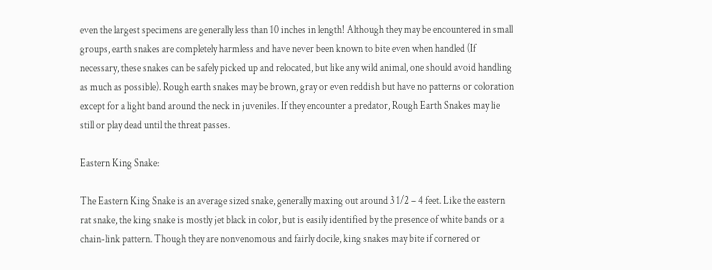even the largest specimens are generally less than 10 inches in length! Although they may be encountered in small groups, earth snakes are completely harmless and have never been known to bite even when handled (If necessary, these snakes can be safely picked up and relocated, but like any wild animal, one should avoid handling as much as possible). Rough earth snakes may be brown, gray or even reddish but have no patterns or coloration except for a light band around the neck in juveniles. If they encounter a predator, Rough Earth Snakes may lie still or play dead until the threat passes.

Eastern King Snake:

The Eastern King Snake is an average sized snake, generally maxing out around 3 1/2 – 4 feet. Like the eastern rat snake, the king snake is mostly jet black in color, but is easily identified by the presence of white bands or a chain-link pattern. Though they are nonvenomous and fairly docile, king snakes may bite if cornered or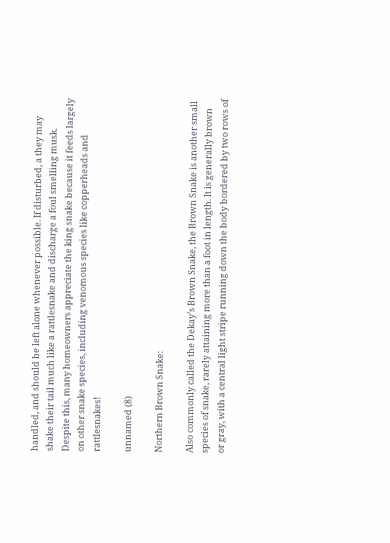handled, and should be left alone whenever possible. If disturbed, a they may shake their tail much like a rattlesnake and discharge a foul smelling musk. Despite this, many homeowners appreciate the king snake because it feeds largely on other snake species, including venomous species like copperheads and rattlesnakes!

unnamed (8)

Northern Brown Snake:

Also commonly called the Dekay’s Brown Snake, the Brown Snake is another small species of snake, rarely attaining more than a foot in length. It is generally brown or gray, with a central light stripe running down the body bordered by two rows of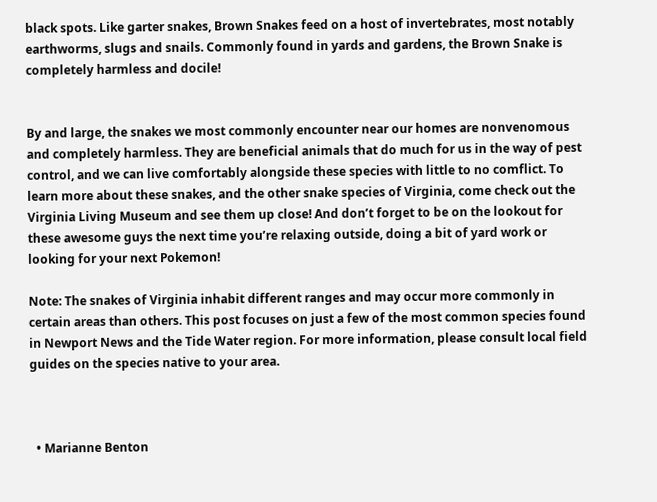black spots. Like garter snakes, Brown Snakes feed on a host of invertebrates, most notably earthworms, slugs and snails. Commonly found in yards and gardens, the Brown Snake is completely harmless and docile!


By and large, the snakes we most commonly encounter near our homes are nonvenomous and completely harmless. They are beneficial animals that do much for us in the way of pest control, and we can live comfortably alongside these species with little to no comflict. To learn more about these snakes, and the other snake species of Virginia, come check out the Virginia Living Museum and see them up close! And don’t forget to be on the lookout for these awesome guys the next time you’re relaxing outside, doing a bit of yard work or looking for your next Pokemon!

Note: The snakes of Virginia inhabit different ranges and may occur more commonly in certain areas than others. This post focuses on just a few of the most common species found in Newport News and the Tide Water region. For more information, please consult local field guides on the species native to your area.



  • Marianne Benton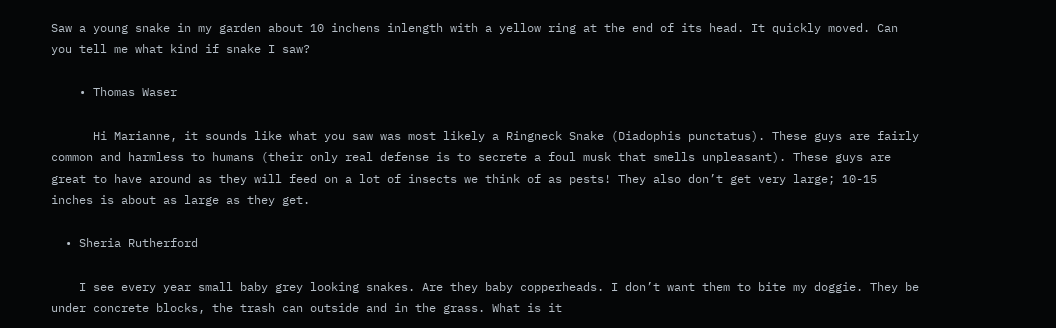Saw a young snake in my garden about 10 inchens inlength with a yellow ring at the end of its head. It quickly moved. Can you tell me what kind if snake I saw?

    • Thomas Waser

      Hi Marianne, it sounds like what you saw was most likely a Ringneck Snake (Diadophis punctatus). These guys are fairly common and harmless to humans (their only real defense is to secrete a foul musk that smells unpleasant). These guys are great to have around as they will feed on a lot of insects we think of as pests! They also don’t get very large; 10-15 inches is about as large as they get.

  • Sheria Rutherford

    I see every year small baby grey looking snakes. Are they baby copperheads. I don’t want them to bite my doggie. They be under concrete blocks, the trash can outside and in the grass. What is it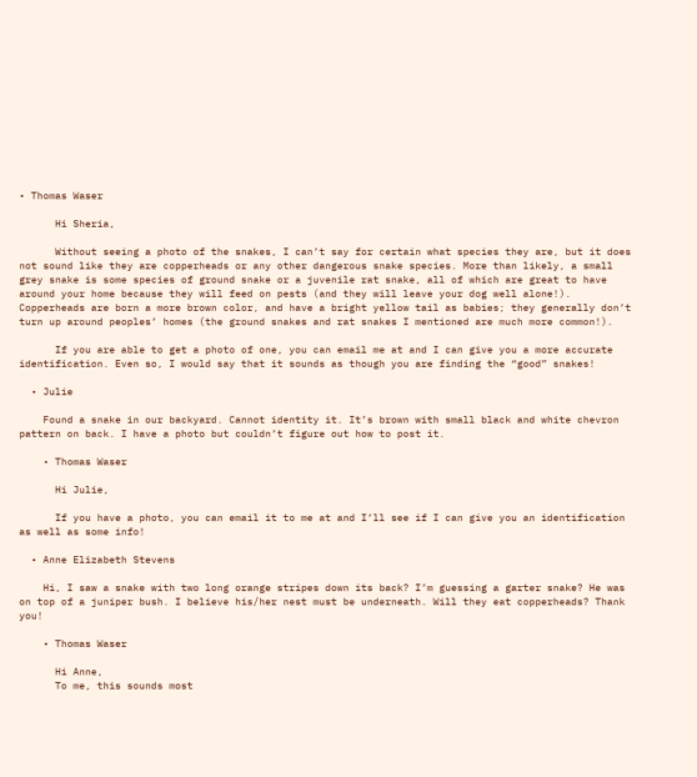• Thomas Waser

      Hi Sheria,

      Without seeing a photo of the snakes, I can’t say for certain what species they are, but it does not sound like they are copperheads or any other dangerous snake species. More than likely, a small grey snake is some species of ground snake or a juvenile rat snake, all of which are great to have around your home because they will feed on pests (and they will leave your dog well alone!). Copperheads are born a more brown color, and have a bright yellow tail as babies; they generally don’t turn up around peoples’ homes (the ground snakes and rat snakes I mentioned are much more common!).

      If you are able to get a photo of one, you can email me at and I can give you a more accurate identification. Even so, I would say that it sounds as though you are finding the “good” snakes!

  • Julie

    Found a snake in our backyard. Cannot identity it. It’s brown with small black and white chevron pattern on back. I have a photo but couldn’t figure out how to post it.

    • Thomas Waser

      Hi Julie,

      If you have a photo, you can email it to me at and I’ll see if I can give you an identification as well as some info!

  • Anne Elizabeth Stevens

    Hi, I saw a snake with two long orange stripes down its back? I’m guessing a garter snake? He was on top of a juniper bush. I believe his/her nest must be underneath. Will they eat copperheads? Thank you!

    • Thomas Waser

      Hi Anne,
      To me, this sounds most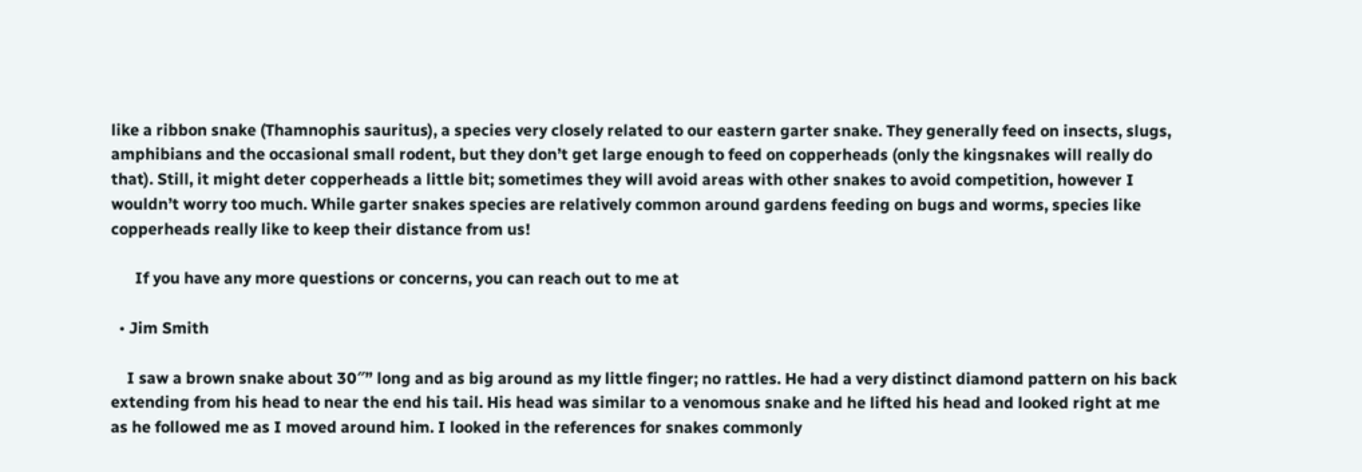like a ribbon snake (Thamnophis sauritus), a species very closely related to our eastern garter snake. They generally feed on insects, slugs, amphibians and the occasional small rodent, but they don’t get large enough to feed on copperheads (only the kingsnakes will really do that). Still, it might deter copperheads a little bit; sometimes they will avoid areas with other snakes to avoid competition, however I wouldn’t worry too much. While garter snakes species are relatively common around gardens feeding on bugs and worms, species like copperheads really like to keep their distance from us!

      If you have any more questions or concerns, you can reach out to me at

  • Jim Smith

    I saw a brown snake about 30″” long and as big around as my little finger; no rattles. He had a very distinct diamond pattern on his back extending from his head to near the end his tail. His head was similar to a venomous snake and he lifted his head and looked right at me as he followed me as I moved around him. I looked in the references for snakes commonly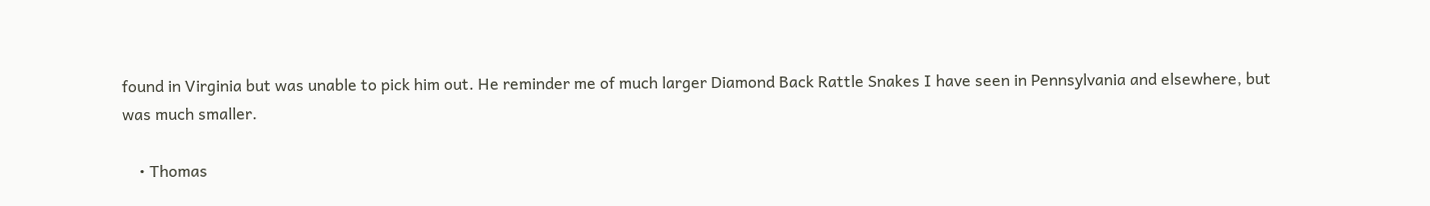found in Virginia but was unable to pick him out. He reminder me of much larger Diamond Back Rattle Snakes I have seen in Pennsylvania and elsewhere, but was much smaller.

    • Thomas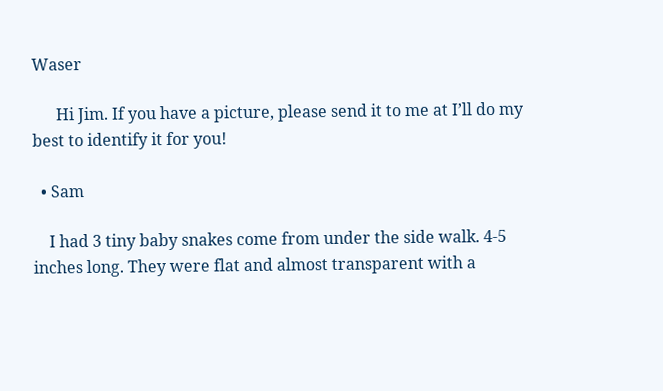Waser

      Hi Jim. If you have a picture, please send it to me at I’ll do my best to identify it for you!

  • Sam

    I had 3 tiny baby snakes come from under the side walk. 4-5 inches long. They were flat and almost transparent with a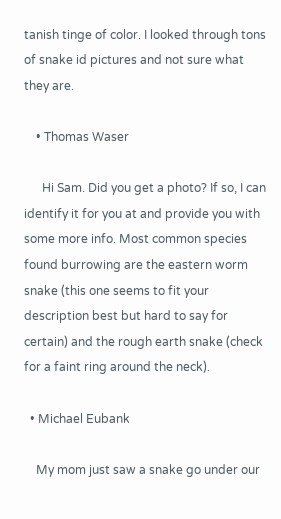tanish tinge of color. I looked through tons of snake id pictures and not sure what they are.

    • Thomas Waser

      Hi Sam. Did you get a photo? If so, I can identify it for you at and provide you with some more info. Most common species found burrowing are the eastern worm snake (this one seems to fit your description best but hard to say for certain) and the rough earth snake (check for a faint ring around the neck).

  • Michael Eubank

    My mom just saw a snake go under our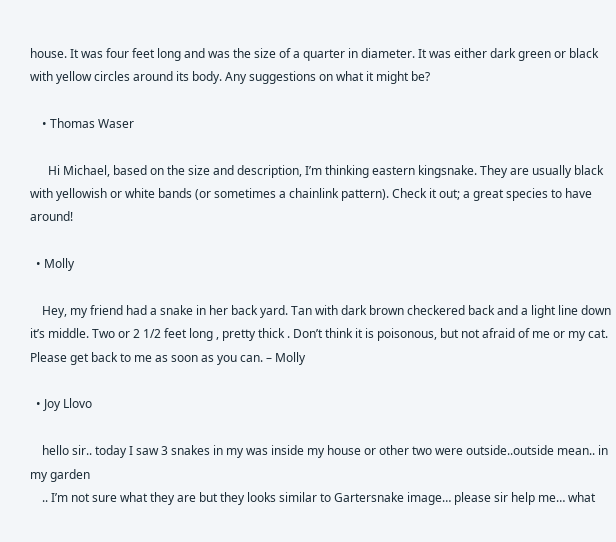house. It was four feet long and was the size of a quarter in diameter. It was either dark green or black with yellow circles around its body. Any suggestions on what it might be?

    • Thomas Waser

      Hi Michael, based on the size and description, I’m thinking eastern kingsnake. They are usually black with yellowish or white bands (or sometimes a chainlink pattern). Check it out; a great species to have around!

  • Molly

    Hey, my friend had a snake in her back yard. Tan with dark brown checkered back and a light line down it’s middle. Two or 2 1/2 feet long , pretty thick . Don’t think it is poisonous, but not afraid of me or my cat. Please get back to me as soon as you can. – Molly

  • Joy Llovo

    hello sir.. today I saw 3 snakes in my was inside my house or other two were outside..outside mean.. in my garden
    .. I’m not sure what they are but they looks similar to Gartersnake image… please sir help me… what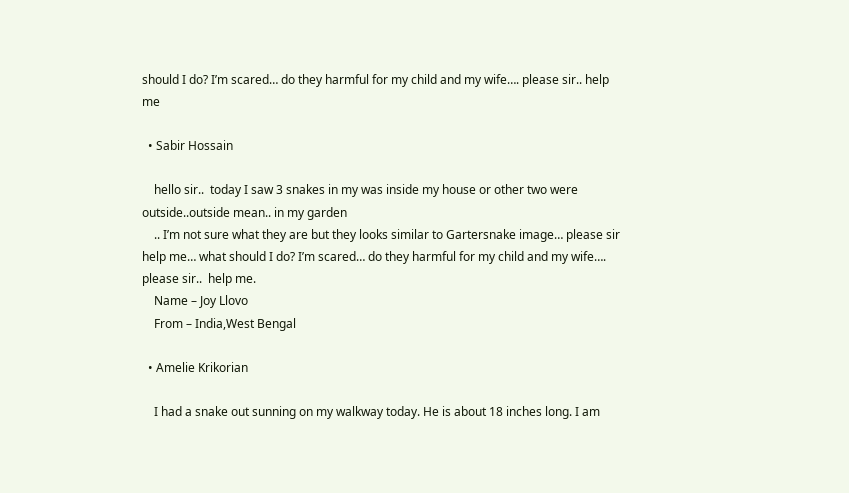should I do? I’m scared… do they harmful for my child and my wife…. please sir.. help me

  • Sabir Hossain

    hello sir..  today I saw 3 snakes in my was inside my house or other two were outside..outside mean.. in my garden
    .. I’m not sure what they are but they looks similar to Gartersnake image… please sir help me… what should I do? I’m scared… do they harmful for my child and my wife…. please sir..  help me.
    Name – Joy Llovo
    From – India,West Bengal

  • Amelie Krikorian

    I had a snake out sunning on my walkway today. He is about 18 inches long. I am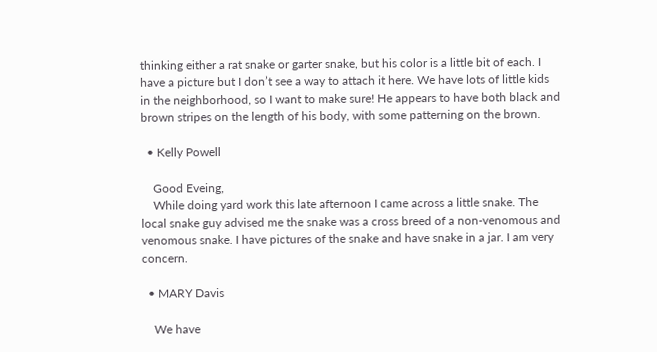thinking either a rat snake or garter snake, but his color is a little bit of each. I have a picture but I don’t see a way to attach it here. We have lots of little kids in the neighborhood, so I want to make sure! He appears to have both black and brown stripes on the length of his body, with some patterning on the brown.

  • Kelly Powell

    Good Eveing,
    While doing yard work this late afternoon I came across a little snake. The local snake guy advised me the snake was a cross breed of a non-venomous and venomous snake. I have pictures of the snake and have snake in a jar. I am very concern.

  • MARY Davis

    We have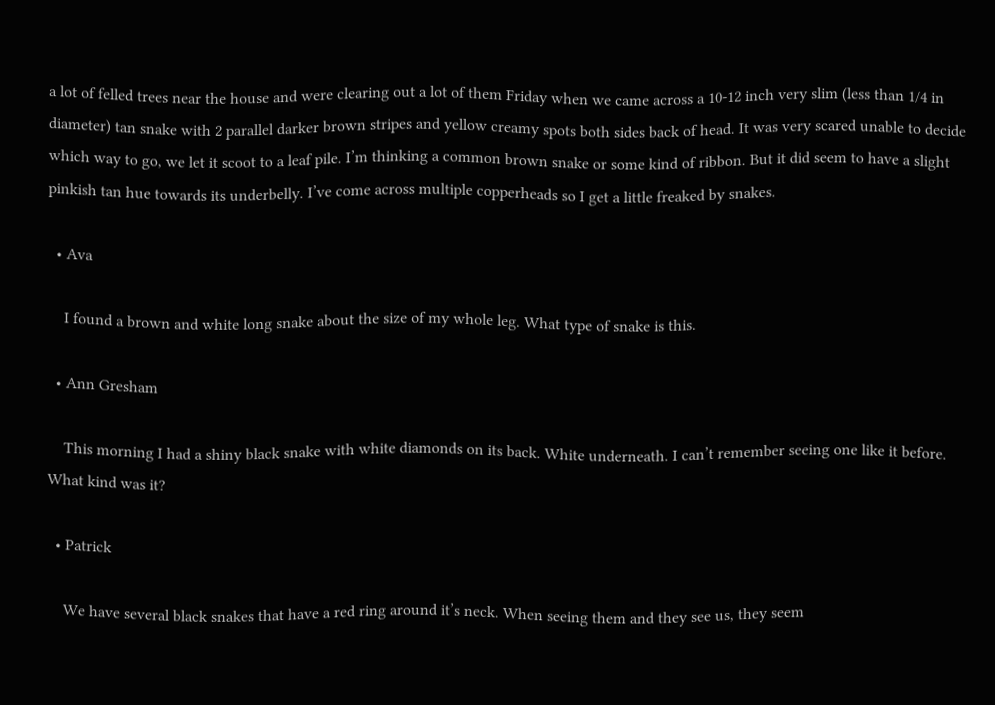a lot of felled trees near the house and were clearing out a lot of them Friday when we came across a 10-12 inch very slim (less than 1/4 in diameter) tan snake with 2 parallel darker brown stripes and yellow creamy spots both sides back of head. It was very scared unable to decide which way to go, we let it scoot to a leaf pile. I’m thinking a common brown snake or some kind of ribbon. But it did seem to have a slight pinkish tan hue towards its underbelly. I’ve come across multiple copperheads so I get a little freaked by snakes.

  • Ava

    I found a brown and white long snake about the size of my whole leg. What type of snake is this.

  • Ann Gresham

    This morning I had a shiny black snake with white diamonds on its back. White underneath. I can’t remember seeing one like it before. What kind was it?

  • Patrick

    We have several black snakes that have a red ring around it’s neck. When seeing them and they see us, they seem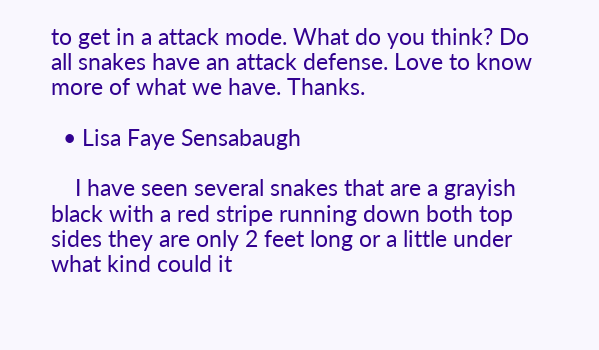to get in a attack mode. What do you think? Do all snakes have an attack defense. Love to know more of what we have. Thanks.

  • Lisa Faye Sensabaugh

    I have seen several snakes that are a grayish black with a red stripe running down both top sides they are only 2 feet long or a little under what kind could it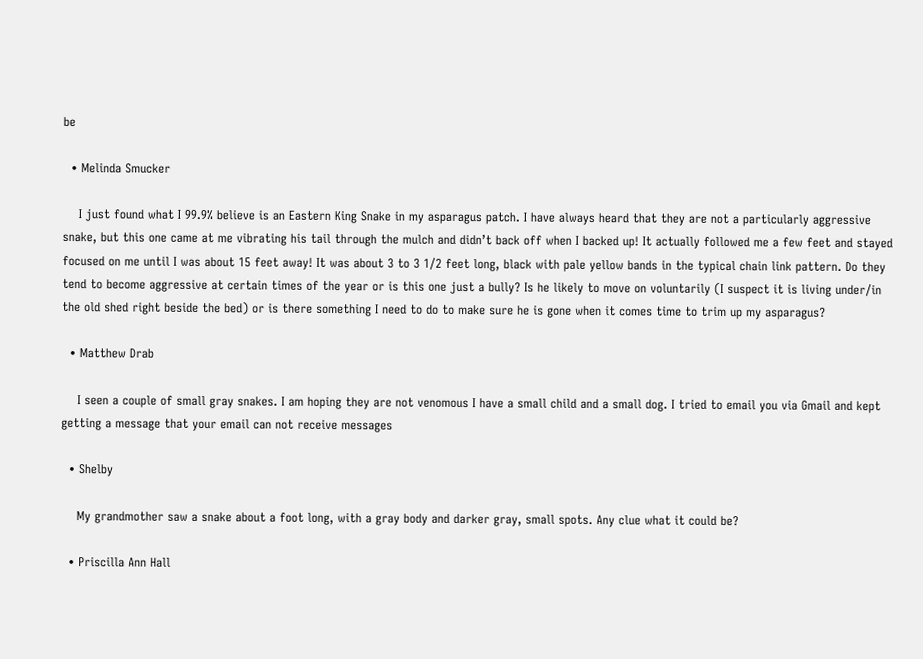be

  • Melinda Smucker

    I just found what I 99.9% believe is an Eastern King Snake in my asparagus patch. I have always heard that they are not a particularly aggressive snake, but this one came at me vibrating his tail through the mulch and didn’t back off when I backed up! It actually followed me a few feet and stayed focused on me until I was about 15 feet away! It was about 3 to 3 1/2 feet long, black with pale yellow bands in the typical chain link pattern. Do they tend to become aggressive at certain times of the year or is this one just a bully? Is he likely to move on voluntarily (I suspect it is living under/in the old shed right beside the bed) or is there something I need to do to make sure he is gone when it comes time to trim up my asparagus?

  • Matthew Drab

    I seen a couple of small gray snakes. I am hoping they are not venomous I have a small child and a small dog. I tried to email you via Gmail and kept getting a message that your email can not receive messages

  • Shelby

    My grandmother saw a snake about a foot long, with a gray body and darker gray, small spots. Any clue what it could be?

  • Priscilla Ann Hall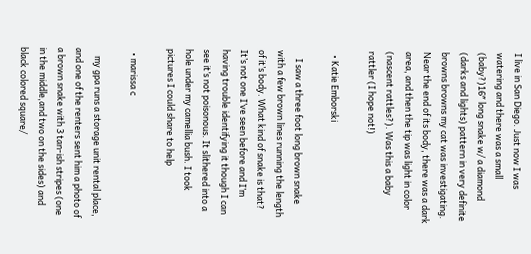I live in San Diego. Just now I was watering and there was a small (baby?)16″ long snake w/ a diamond (darks and lights) pattern in very definite browns browns my cat was investigating. Near the end of its body, there was a dark area, and then the tip was light in color (nascent rattles?). Was this a baby rattler (I hope not!)

  • Katie Emborski

    I saw a three foot long brown snake with a few brown lines running the length of it’s body. What kind of snake is that? It’s not one I’ve seen before and I’m having trouble identifying it though I can see it’s not poisonous. It slithered into a hole under my camellia bush. I took pictures I could share to help

  • marissa c

    my gpa runs a storage unit rental place, and one of the renters sent him a photo of a brown snake with 3 tan-ish stripes (one in the middle,and two on the sides) and black colored square/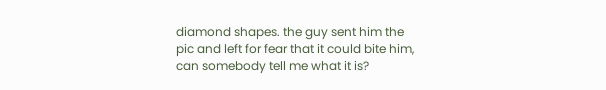diamond shapes. the guy sent him the pic and left for fear that it could bite him, can somebody tell me what it is?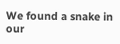We found a snake in our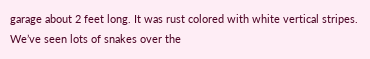garage about 2 feet long. It was rust colored with white vertical stripes. We’ve seen lots of snakes over the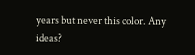years but never this color. Any ideas?